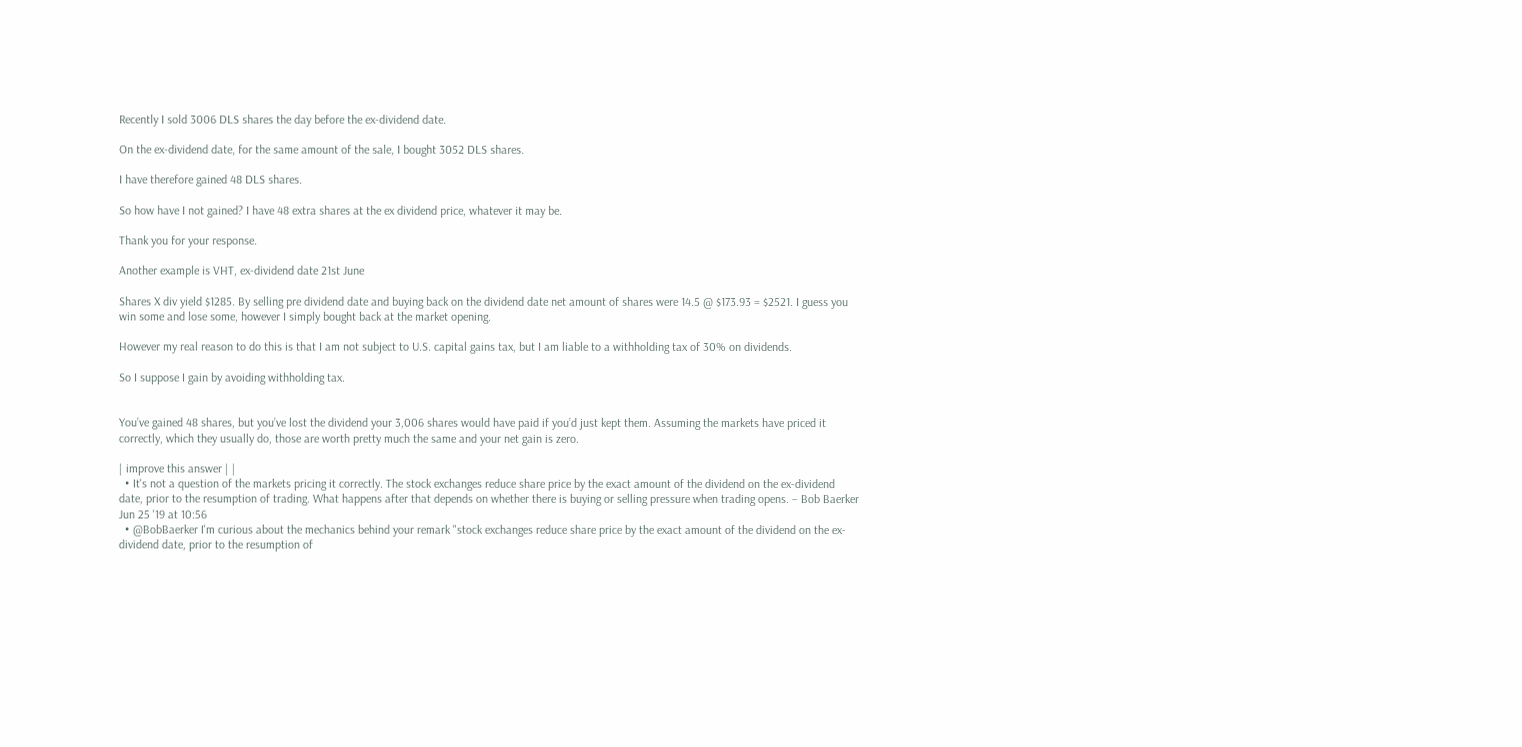Recently I sold 3006 DLS shares the day before the ex-dividend date.

On the ex-dividend date, for the same amount of the sale, I bought 3052 DLS shares.

I have therefore gained 48 DLS shares.

So how have I not gained? I have 48 extra shares at the ex dividend price, whatever it may be.

Thank you for your response.

Another example is VHT, ex-dividend date 21st June

Shares X div yield $1285. By selling pre dividend date and buying back on the dividend date net amount of shares were 14.5 @ $173.93 = $2521. I guess you win some and lose some, however I simply bought back at the market opening.

However my real reason to do this is that I am not subject to U.S. capital gains tax, but I am liable to a withholding tax of 30% on dividends.

So I suppose I gain by avoiding withholding tax.


You’ve gained 48 shares, but you’ve lost the dividend your 3,006 shares would have paid if you’d just kept them. Assuming the markets have priced it correctly, which they usually do, those are worth pretty much the same and your net gain is zero.

| improve this answer | |
  • It's not a question of the markets pricing it correctly. The stock exchanges reduce share price by the exact amount of the dividend on the ex-dividend date, prior to the resumption of trading. What happens after that depends on whether there is buying or selling pressure when trading opens. – Bob Baerker Jun 25 '19 at 10:56
  • @BobBaerker I'm curious about the mechanics behind your remark "stock exchanges reduce share price by the exact amount of the dividend on the ex-dividend date, prior to the resumption of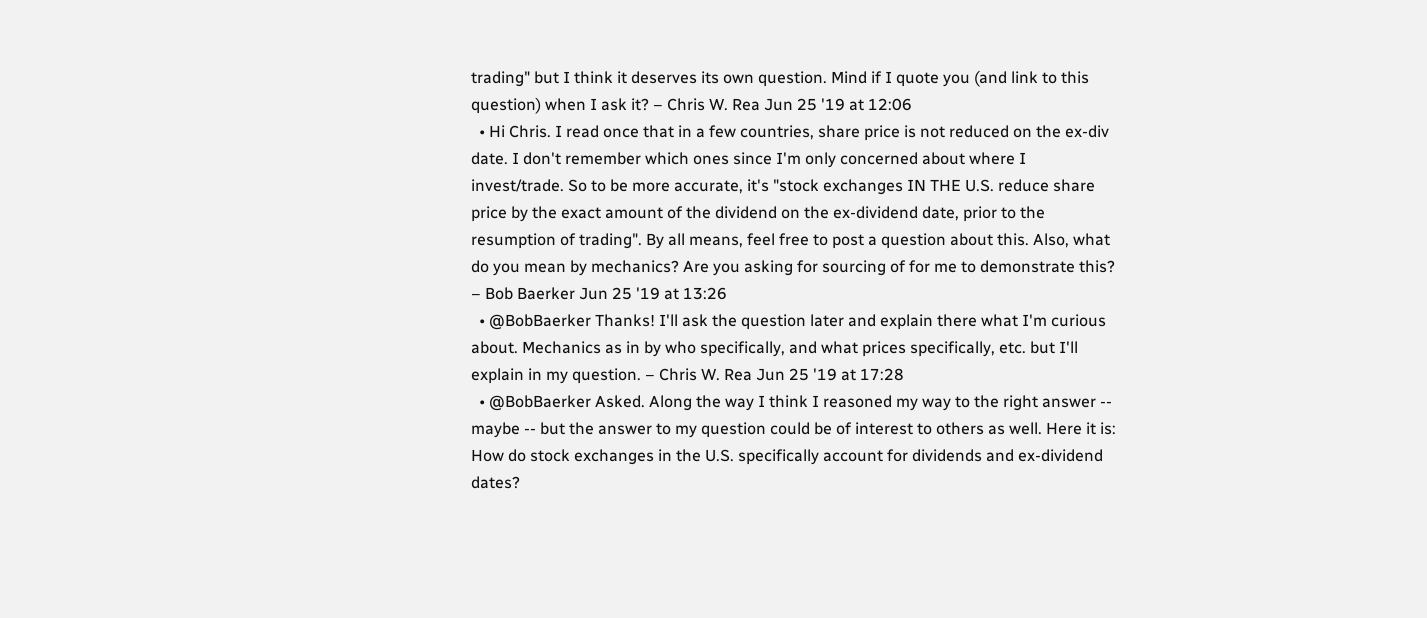trading" but I think it deserves its own question. Mind if I quote you (and link to this question) when I ask it? – Chris W. Rea Jun 25 '19 at 12:06
  • Hi Chris. I read once that in a few countries, share price is not reduced on the ex-div date. I don't remember which ones since I'm only concerned about where I invest/trade. So to be more accurate, it's "stock exchanges IN THE U.S. reduce share price by the exact amount of the dividend on the ex-dividend date, prior to the resumption of trading". By all means, feel free to post a question about this. Also, what do you mean by mechanics? Are you asking for sourcing of for me to demonstrate this? – Bob Baerker Jun 25 '19 at 13:26
  • @BobBaerker Thanks! I'll ask the question later and explain there what I'm curious about. Mechanics as in by who specifically, and what prices specifically, etc. but I'll explain in my question. – Chris W. Rea Jun 25 '19 at 17:28
  • @BobBaerker Asked. Along the way I think I reasoned my way to the right answer -- maybe -- but the answer to my question could be of interest to others as well. Here it is: How do stock exchanges in the U.S. specifically account for dividends and ex-dividend dates?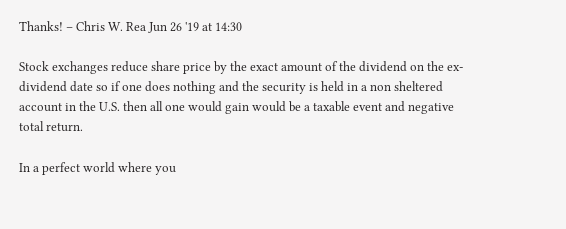Thanks! – Chris W. Rea Jun 26 '19 at 14:30

Stock exchanges reduce share price by the exact amount of the dividend on the ex-dividend date so if one does nothing and the security is held in a non sheltered account in the U.S. then all one would gain would be a taxable event and negative total return.

In a perfect world where you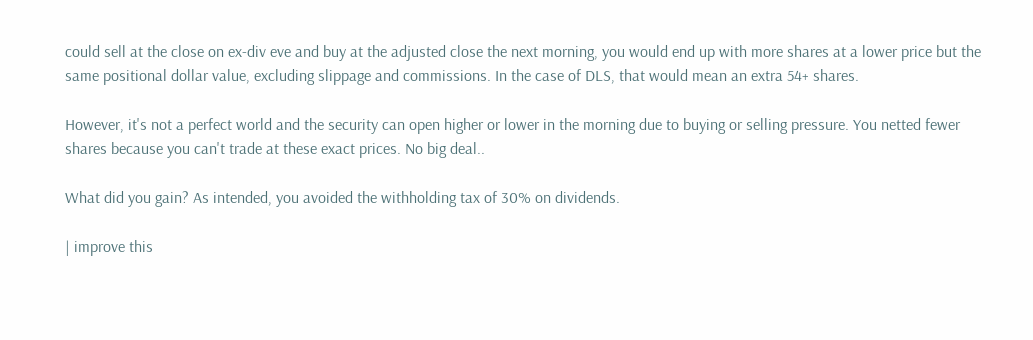could sell at the close on ex-div eve and buy at the adjusted close the next morning, you would end up with more shares at a lower price but the same positional dollar value, excluding slippage and commissions. In the case of DLS, that would mean an extra 54+ shares.

However, it's not a perfect world and the security can open higher or lower in the morning due to buying or selling pressure. You netted fewer shares because you can't trade at these exact prices. No big deal..

What did you gain? As intended, you avoided the withholding tax of 30% on dividends.

| improve this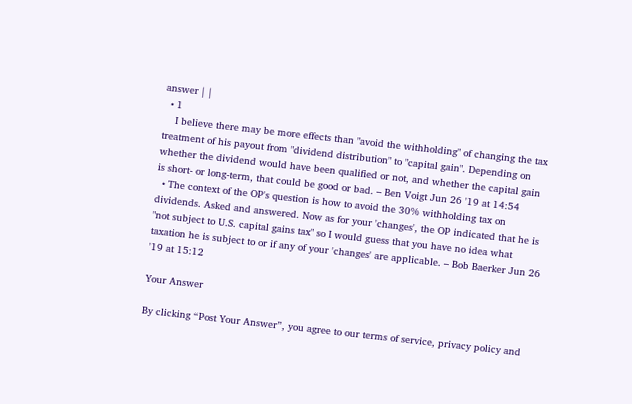answer | |
  • 1
    I believe there may be more effects than "avoid the withholding" of changing the tax treatment of his payout from "dividend distribution" to "capital gain". Depending on whether the dividend would have been qualified or not, and whether the capital gain is short- or long-term, that could be good or bad. – Ben Voigt Jun 26 '19 at 14:54
  • The context of the OP's question is how to avoid the 30% withholding tax on dividends. Asked and answered. Now as for your 'changes', the OP indicated that he is "not subject to U.S. capital gains tax" so I would guess that you have no idea what taxation he is subject to or if any of your 'changes' are applicable. – Bob Baerker Jun 26 '19 at 15:12

Your Answer

By clicking “Post Your Answer”, you agree to our terms of service, privacy policy and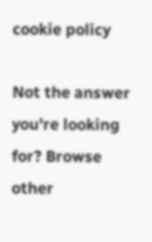cookie policy

Not the answer you're looking for? Browse other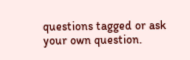questions tagged or ask your own question.